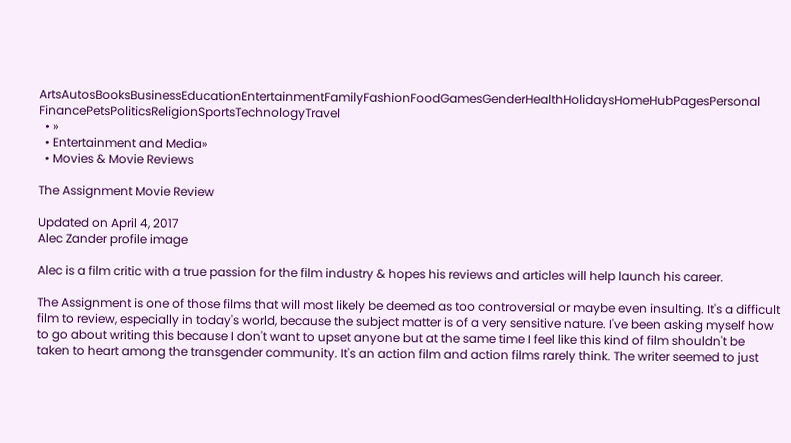ArtsAutosBooksBusinessEducationEntertainmentFamilyFashionFoodGamesGenderHealthHolidaysHomeHubPagesPersonal FinancePetsPoliticsReligionSportsTechnologyTravel
  • »
  • Entertainment and Media»
  • Movies & Movie Reviews

The Assignment Movie Review

Updated on April 4, 2017
Alec Zander profile image

Alec is a film critic with a true passion for the film industry & hopes his reviews and articles will help launch his career.

The Assignment is one of those films that will most likely be deemed as too controversial or maybe even insulting. It's a difficult film to review, especially in today's world, because the subject matter is of a very sensitive nature. I've been asking myself how to go about writing this because I don't want to upset anyone but at the same time I feel like this kind of film shouldn't be taken to heart among the transgender community. It's an action film and action films rarely think. The writer seemed to just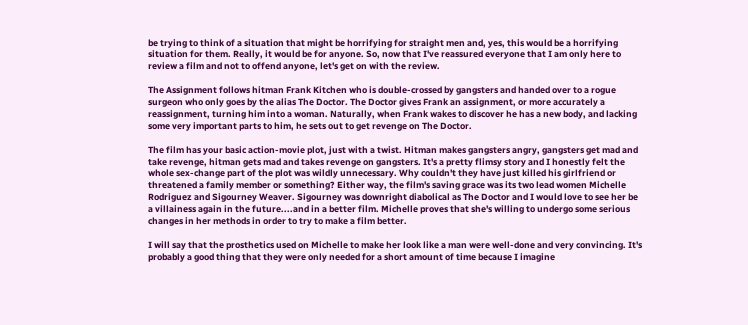be trying to think of a situation that might be horrifying for straight men and, yes, this would be a horrifying situation for them. Really, it would be for anyone. So, now that I've reassured everyone that I am only here to review a film and not to offend anyone, let's get on with the review.

The Assignment follows hitman Frank Kitchen who is double-crossed by gangsters and handed over to a rogue surgeon who only goes by the alias The Doctor. The Doctor gives Frank an assignment, or more accurately a reassignment, turning him into a woman. Naturally, when Frank wakes to discover he has a new body, and lacking some very important parts to him, he sets out to get revenge on The Doctor.

The film has your basic action-movie plot, just with a twist. Hitman makes gangsters angry, gangsters get mad and take revenge, hitman gets mad and takes revenge on gangsters. It's a pretty flimsy story and I honestly felt the whole sex-change part of the plot was wildly unnecessary. Why couldn't they have just killed his girlfriend or threatened a family member or something? Either way, the film's saving grace was its two lead women Michelle Rodriguez and Sigourney Weaver. Sigourney was downright diabolical as The Doctor and I would love to see her be a villainess again in the future....and in a better film. Michelle proves that she's willing to undergo some serious changes in her methods in order to try to make a film better.

I will say that the prosthetics used on Michelle to make her look like a man were well-done and very convincing. It's probably a good thing that they were only needed for a short amount of time because I imagine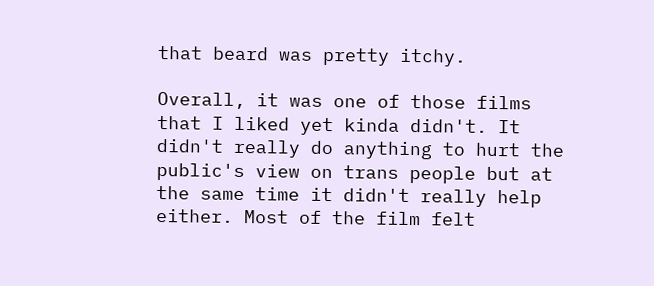that beard was pretty itchy.

Overall, it was one of those films that I liked yet kinda didn't. It didn't really do anything to hurt the public's view on trans people but at the same time it didn't really help either. Most of the film felt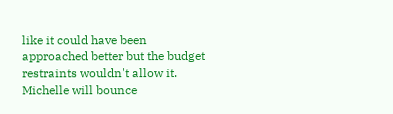like it could have been approached better but the budget restraints wouldn't allow it. Michelle will bounce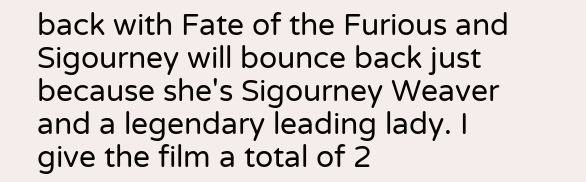back with Fate of the Furious and Sigourney will bounce back just because she's Sigourney Weaver and a legendary leading lady. I give the film a total of 2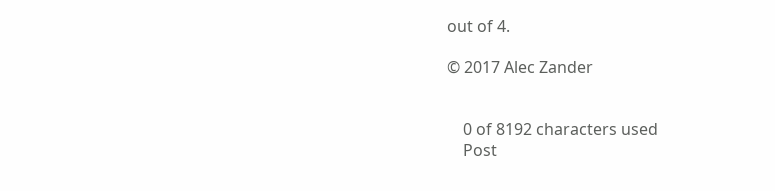out of 4.

© 2017 Alec Zander


    0 of 8192 characters used
    Post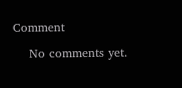Comment

    No comments yet.